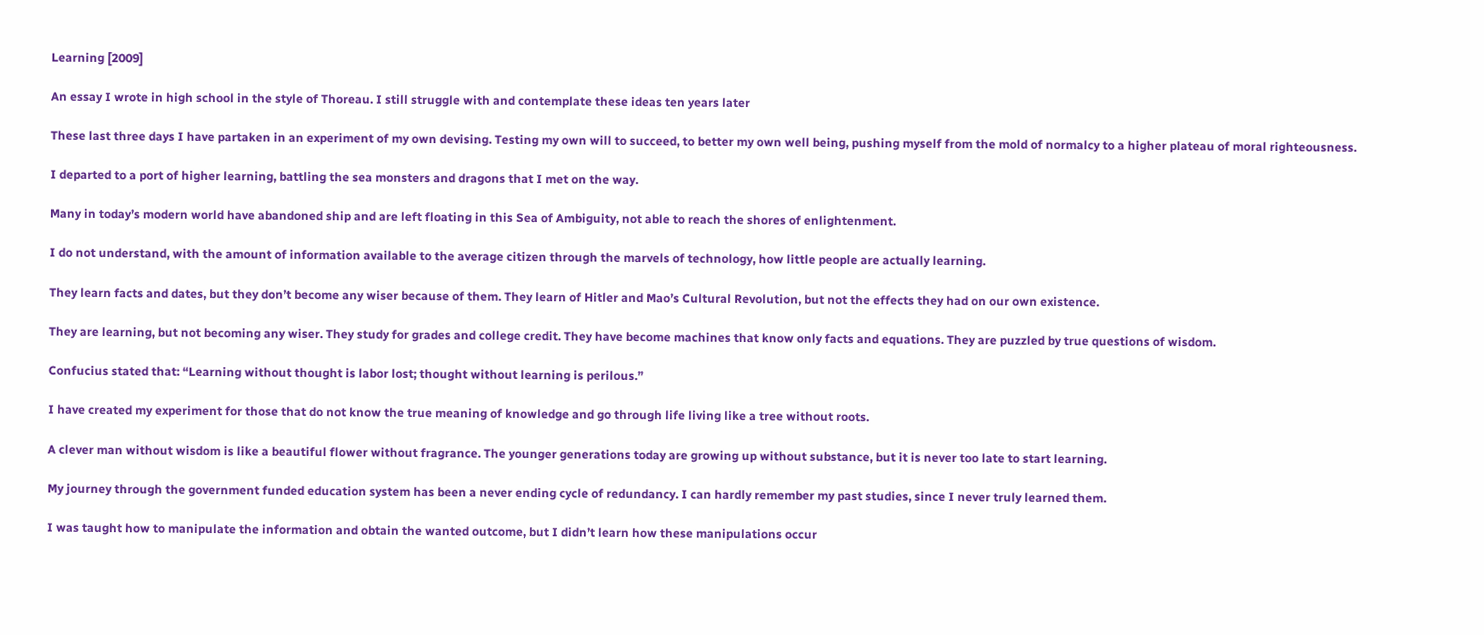Learning [2009]

An essay I wrote in high school in the style of Thoreau. I still struggle with and contemplate these ideas ten years later

These last three days I have partaken in an experiment of my own devising. Testing my own will to succeed, to better my own well being, pushing myself from the mold of normalcy to a higher plateau of moral righteousness.

I departed to a port of higher learning, battling the sea monsters and dragons that I met on the way.

Many in today’s modern world have abandoned ship and are left floating in this Sea of Ambiguity, not able to reach the shores of enlightenment.

I do not understand, with the amount of information available to the average citizen through the marvels of technology, how little people are actually learning.

They learn facts and dates, but they don’t become any wiser because of them. They learn of Hitler and Mao’s Cultural Revolution, but not the effects they had on our own existence.

They are learning, but not becoming any wiser. They study for grades and college credit. They have become machines that know only facts and equations. They are puzzled by true questions of wisdom.

Confucius stated that: “Learning without thought is labor lost; thought without learning is perilous.”

I have created my experiment for those that do not know the true meaning of knowledge and go through life living like a tree without roots.

A clever man without wisdom is like a beautiful flower without fragrance. The younger generations today are growing up without substance, but it is never too late to start learning.

My journey through the government funded education system has been a never ending cycle of redundancy. I can hardly remember my past studies, since I never truly learned them.

I was taught how to manipulate the information and obtain the wanted outcome, but I didn’t learn how these manipulations occur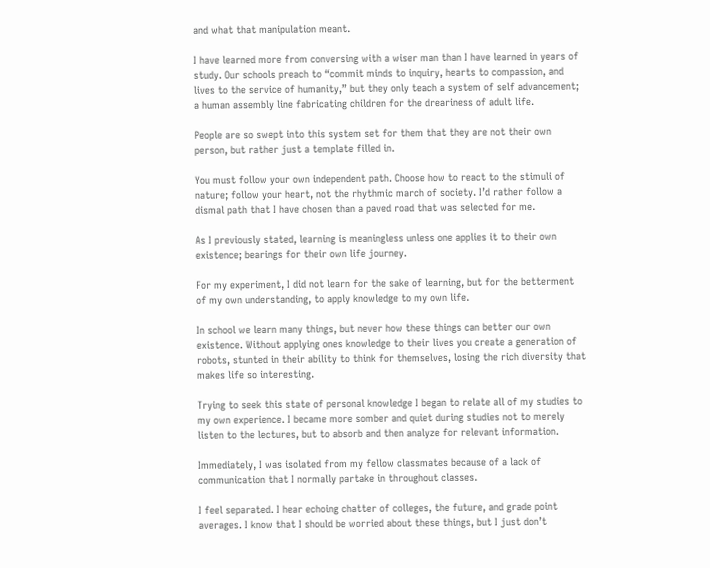and what that manipulation meant.

I have learned more from conversing with a wiser man than I have learned in years of study. Our schools preach to “commit minds to inquiry, hearts to compassion, and lives to the service of humanity,” but they only teach a system of self advancement; a human assembly line fabricating children for the dreariness of adult life.

People are so swept into this system set for them that they are not their own person, but rather just a template filled in.

You must follow your own independent path. Choose how to react to the stimuli of nature; follow your heart, not the rhythmic march of society. I’d rather follow a dismal path that I have chosen than a paved road that was selected for me.

As I previously stated, learning is meaningless unless one applies it to their own existence; bearings for their own life journey.

For my experiment, I did not learn for the sake of learning, but for the betterment of my own understanding, to apply knowledge to my own life.

In school we learn many things, but never how these things can better our own existence. Without applying ones knowledge to their lives you create a generation of robots, stunted in their ability to think for themselves, losing the rich diversity that makes life so interesting.

Trying to seek this state of personal knowledge I began to relate all of my studies to my own experience. I became more somber and quiet during studies not to merely listen to the lectures, but to absorb and then analyze for relevant information.

Immediately, I was isolated from my fellow classmates because of a lack of communication that I normally partake in throughout classes.

I feel separated. I hear echoing chatter of colleges, the future, and grade point averages. I know that I should be worried about these things, but I just don’t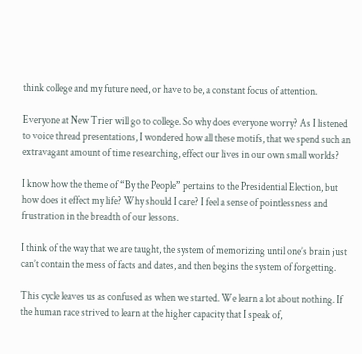think college and my future need, or have to be, a constant focus of attention.

Everyone at New Trier will go to college. So why does everyone worry? As I listened to voice thread presentations, I wondered how all these motifs, that we spend such an extravagant amount of time researching, effect our lives in our own small worlds?

I know how the theme of “By the People” pertains to the Presidential Election, but how does it effect my life? Why should I care? I feel a sense of pointlessness and frustration in the breadth of our lessons.

I think of the way that we are taught, the system of memorizing until one’s brain just can’t contain the mess of facts and dates, and then begins the system of forgetting.

This cycle leaves us as confused as when we started. We learn a lot about nothing. If the human race strived to learn at the higher capacity that I speak of,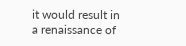it would result in a renaissance of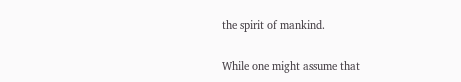the spirit of mankind.

While one might assume that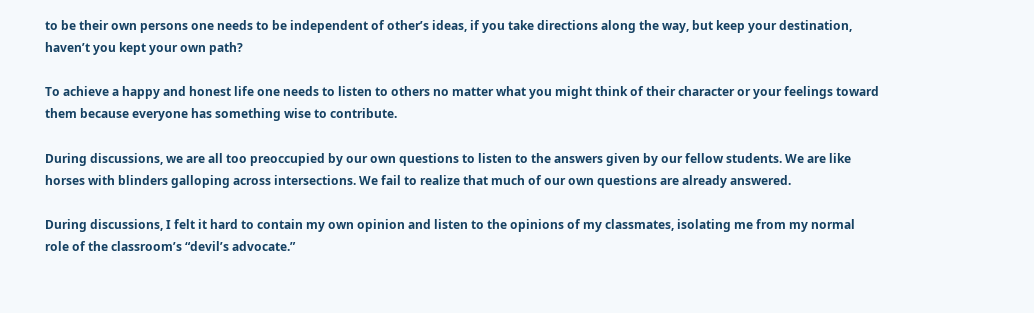to be their own persons one needs to be independent of other’s ideas, if you take directions along the way, but keep your destination, haven’t you kept your own path?

To achieve a happy and honest life one needs to listen to others no matter what you might think of their character or your feelings toward them because everyone has something wise to contribute.

During discussions, we are all too preoccupied by our own questions to listen to the answers given by our fellow students. We are like horses with blinders galloping across intersections. We fail to realize that much of our own questions are already answered.

During discussions, I felt it hard to contain my own opinion and listen to the opinions of my classmates, isolating me from my normal role of the classroom’s “devil’s advocate.”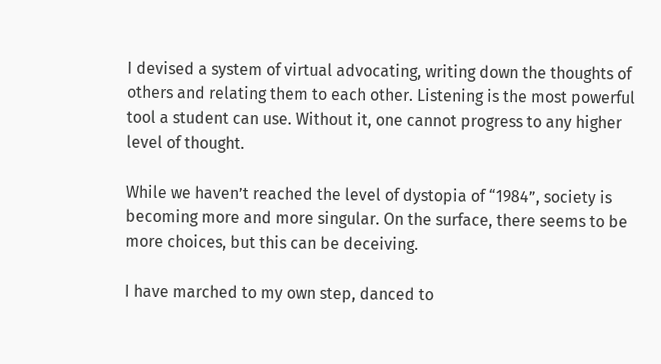I devised a system of virtual advocating, writing down the thoughts of others and relating them to each other. Listening is the most powerful tool a student can use. Without it, one cannot progress to any higher level of thought.

While we haven’t reached the level of dystopia of “1984”, society is becoming more and more singular. On the surface, there seems to be more choices, but this can be deceiving.

I have marched to my own step, danced to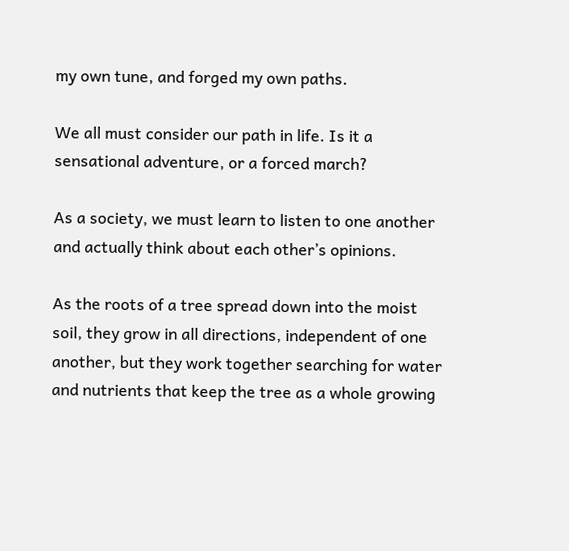my own tune, and forged my own paths.

We all must consider our path in life. Is it a sensational adventure, or a forced march?

As a society, we must learn to listen to one another and actually think about each other’s opinions.

As the roots of a tree spread down into the moist soil, they grow in all directions, independent of one another, but they work together searching for water and nutrients that keep the tree as a whole growing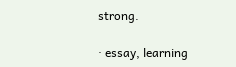strong.

· essay, learning